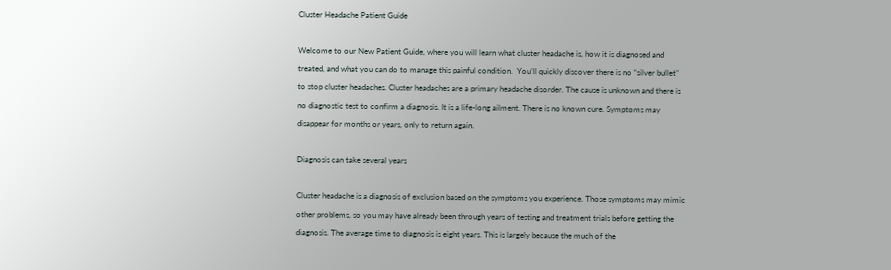Cluster Headache Patient Guide

Welcome to our New Patient Guide, where you will learn what cluster headache is, how it is diagnosed and treated, and what you can do to manage this painful condition.  You’ll quickly discover there is no “silver bullet” to stop cluster headaches. Cluster headaches are a primary headache disorder. The cause is unknown and there is no diagnostic test to confirm a diagnosis. It is a life-long ailment. There is no known cure. Symptoms may disappear for months or years, only to return again.

Diagnosis can take several years

Cluster headache is a diagnosis of exclusion based on the symptoms you experience. Those symptoms may mimic other problems, so you may have already been through years of testing and treatment trials before getting the diagnosis. The average time to diagnosis is eight years. This is largely because the much of the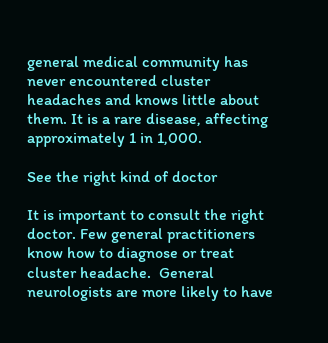general medical community has never encountered cluster headaches and knows little about them. It is a rare disease, affecting approximately 1 in 1,000.

See the right kind of doctor

It is important to consult the right doctor. Few general practitioners know how to diagnose or treat cluster headache.  General neurologists are more likely to have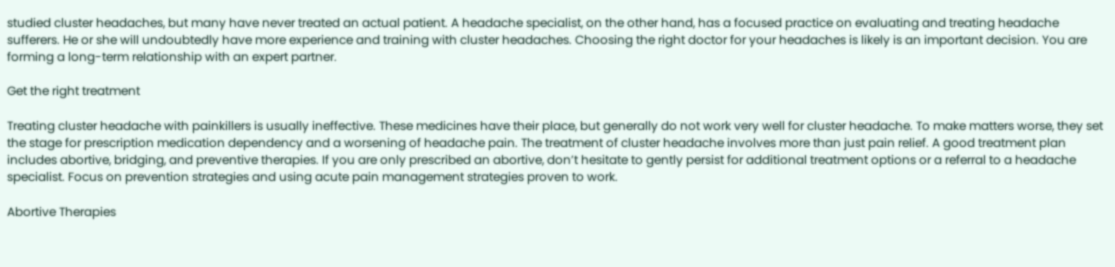studied cluster headaches, but many have never treated an actual patient. A headache specialist, on the other hand, has a focused practice on evaluating and treating headache sufferers. He or she will undoubtedly have more experience and training with cluster headaches. Choosing the right doctor for your headaches is likely is an important decision. You are forming a long-term relationship with an expert partner.

Get the right treatment

Treating cluster headache with painkillers is usually ineffective. These medicines have their place, but generally do not work very well for cluster headache. To make matters worse, they set the stage for prescription medication dependency and a worsening of headache pain. The treatment of cluster headache involves more than just pain relief. A good treatment plan includes abortive, bridging, and preventive therapies. If you are only prescribed an abortive, don’t hesitate to gently persist for additional treatment options or a referral to a headache specialist. Focus on prevention strategies and using acute pain management strategies proven to work.

Abortive Therapies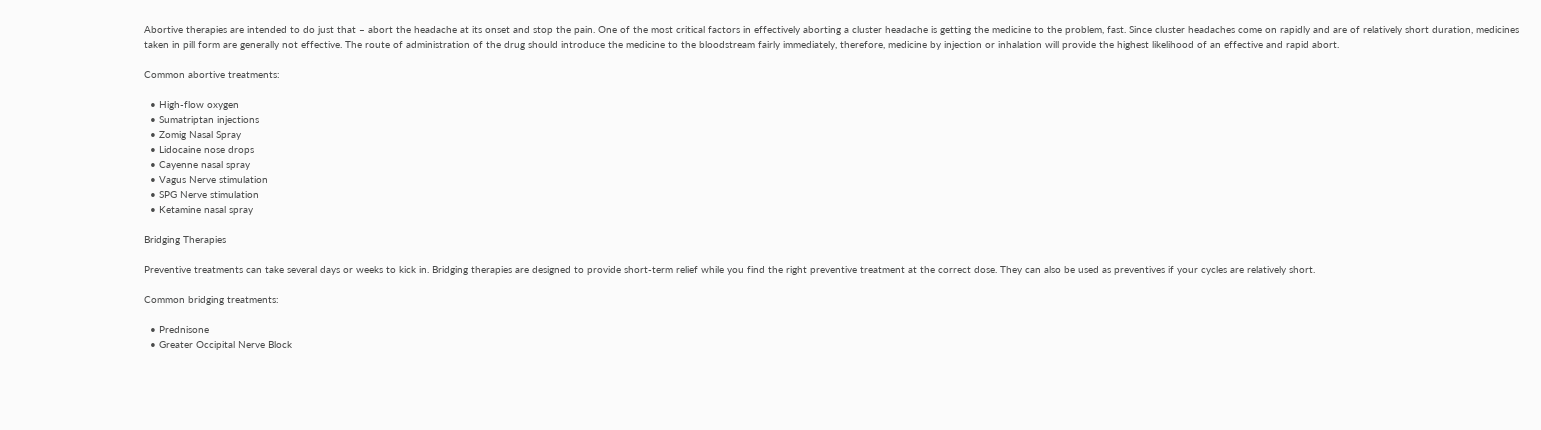Abortive therapies are intended to do just that – abort the headache at its onset and stop the pain. One of the most critical factors in effectively aborting a cluster headache is getting the medicine to the problem, fast. Since cluster headaches come on rapidly and are of relatively short duration, medicines taken in pill form are generally not effective. The route of administration of the drug should introduce the medicine to the bloodstream fairly immediately, therefore, medicine by injection or inhalation will provide the highest likelihood of an effective and rapid abort.

Common abortive treatments:

  • High-flow oxygen
  • Sumatriptan injections
  • Zomig Nasal Spray
  • Lidocaine nose drops
  • Cayenne nasal spray
  • Vagus Nerve stimulation
  • SPG Nerve stimulation
  • Ketamine nasal spray

Bridging Therapies

Preventive treatments can take several days or weeks to kick in. Bridging therapies are designed to provide short-term relief while you find the right preventive treatment at the correct dose. They can also be used as preventives if your cycles are relatively short.

Common bridging treatments:

  • Prednisone
  • Greater Occipital Nerve Block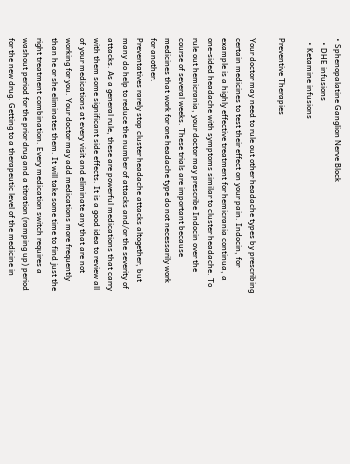• Sphenopalatine Ganglion Nerve Block
  • DHE infusions
  • Ketamine infusions

Preventive Therapies

Your doctor may need to rule out other headache types by prescribing certain medicines to test their effect on your pain. Indocin, for example is a highly effective treatment for hemicrania continua, a one-sided headache with symptoms similar to cluster headache. To rule out hemicrania, your doctor may prescribe Indocin over the course of several weeks. These trials are important because medicines that work for one headache type do not necessarily work for another.
Preventatives rarely stop cluster headache attacks altogether, but many do help to reduce the number of attacks and/or the severity of attacks. As a general rule, these are powerful medications that carry with them some significant side effects. It is a good idea to review all of your medications at every visit and eliminate any that are not working for you. Your doctor may add medications more frequently than he or she eliminates them. It will take some time to find just the right treatment combination. Every medication switch requires a washout period for the prior drug and a titration (ramping up) period for the new drug. Getting to a therapeutic level of the medicine in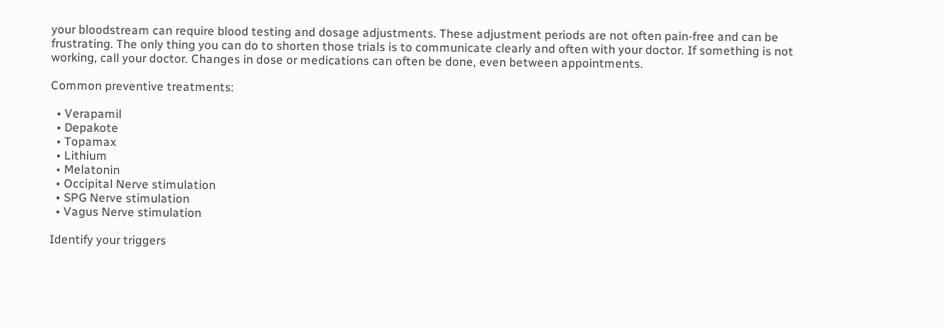your bloodstream can require blood testing and dosage adjustments. These adjustment periods are not often pain-free and can be frustrating. The only thing you can do to shorten those trials is to communicate clearly and often with your doctor. If something is not working, call your doctor. Changes in dose or medications can often be done, even between appointments.

Common preventive treatments:

  • Verapamil
  • Depakote
  • Topamax
  • Lithium
  • Melatonin
  • Occipital Nerve stimulation
  • SPG Nerve stimulation
  • Vagus Nerve stimulation

Identify your triggers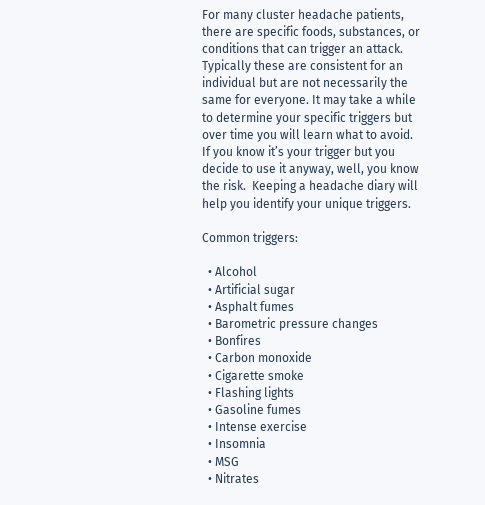For many cluster headache patients, there are specific foods, substances, or conditions that can trigger an attack. Typically these are consistent for an individual but are not necessarily the same for everyone. It may take a while to determine your specific triggers but over time you will learn what to avoid. If you know it’s your trigger but you decide to use it anyway, well, you know the risk.  Keeping a headache diary will help you identify your unique triggers.

Common triggers:

  • Alcohol
  • Artificial sugar
  • Asphalt fumes
  • Barometric pressure changes
  • Bonfires
  • Carbon monoxide
  • Cigarette smoke
  • Flashing lights
  • Gasoline fumes
  • Intense exercise
  • Insomnia
  • MSG
  • Nitrates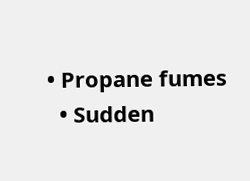• Propane fumes
  • Sudden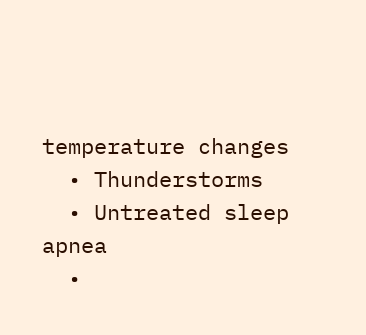temperature changes
  • Thunderstorms
  • Untreated sleep apnea
  •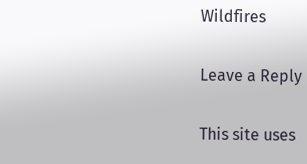Wildfires

Leave a Reply

This site uses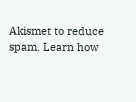Akismet to reduce spam. Learn how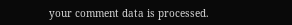your comment data is processed.